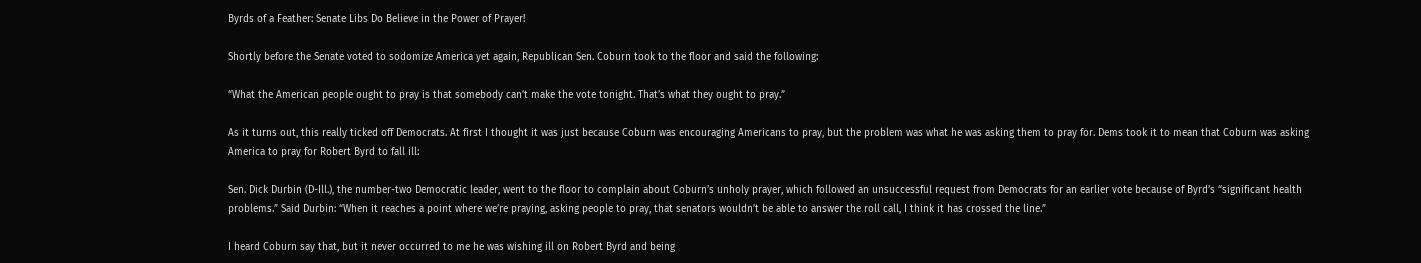Byrds of a Feather: Senate Libs Do Believe in the Power of Prayer!

Shortly before the Senate voted to sodomize America yet again, Republican Sen. Coburn took to the floor and said the following:

“What the American people ought to pray is that somebody can’t make the vote tonight. That’s what they ought to pray.”

As it turns out, this really ticked off Democrats. At first I thought it was just because Coburn was encouraging Americans to pray, but the problem was what he was asking them to pray for. Dems took it to mean that Coburn was asking America to pray for Robert Byrd to fall ill:

Sen. Dick Durbin (D-Ill.), the number-two Democratic leader, went to the floor to complain about Coburn’s unholy prayer, which followed an unsuccessful request from Democrats for an earlier vote because of Byrd’s “significant health problems.” Said Durbin: “When it reaches a point where we’re praying, asking people to pray, that senators wouldn’t be able to answer the roll call, I think it has crossed the line.”

I heard Coburn say that, but it never occurred to me he was wishing ill on Robert Byrd and being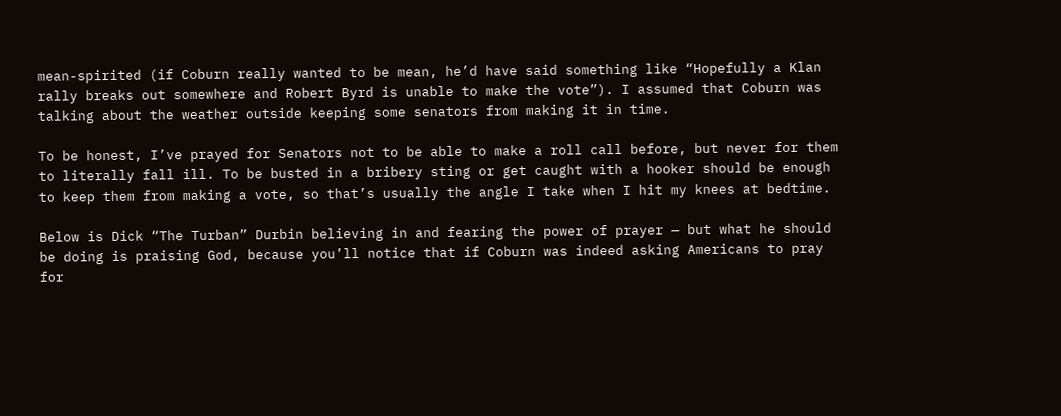mean-spirited (if Coburn really wanted to be mean, he’d have said something like “Hopefully a Klan rally breaks out somewhere and Robert Byrd is unable to make the vote”). I assumed that Coburn was talking about the weather outside keeping some senators from making it in time.

To be honest, I’ve prayed for Senators not to be able to make a roll call before, but never for them to literally fall ill. To be busted in a bribery sting or get caught with a hooker should be enough to keep them from making a vote, so that’s usually the angle I take when I hit my knees at bedtime.

Below is Dick “The Turban” Durbin believing in and fearing the power of prayer — but what he should be doing is praising God, because you’ll notice that if Coburn was indeed asking Americans to pray for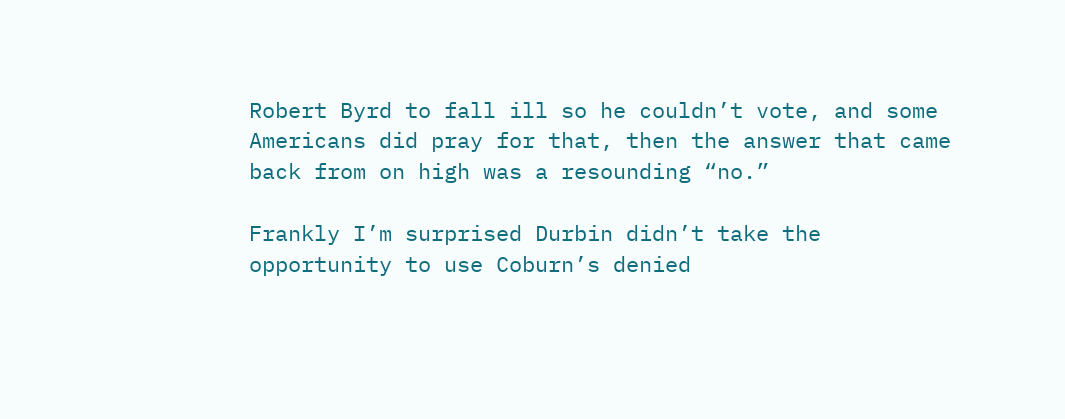Robert Byrd to fall ill so he couldn’t vote, and some Americans did pray for that, then the answer that came back from on high was a resounding “no.”

Frankly I’m surprised Durbin didn’t take the opportunity to use Coburn’s denied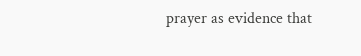prayer as evidence that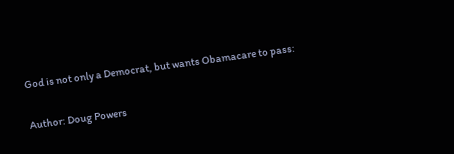God is not only a Democrat, but wants Obamacare to pass:

Author: Doug Powers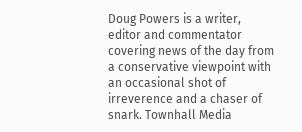Doug Powers is a writer, editor and commentator covering news of the day from a conservative viewpoint with an occasional shot of irreverence and a chaser of snark. Townhall Media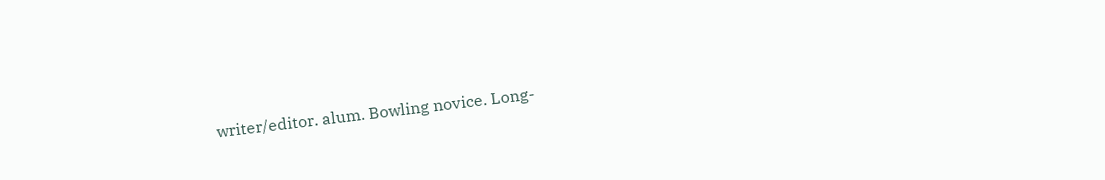writer/editor. alum. Bowling novice. Long-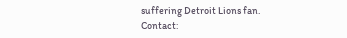suffering Detroit Lions fan. Contact: